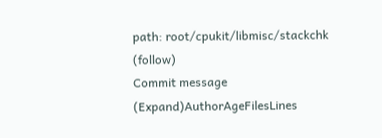path: root/cpukit/libmisc/stackchk (follow)
Commit message (Expand)AuthorAgeFilesLines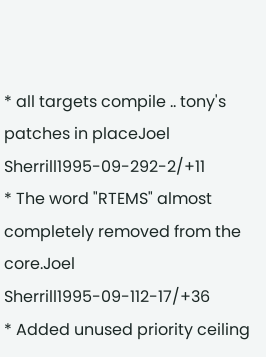* all targets compile .. tony's patches in placeJoel Sherrill1995-09-292-2/+11
* The word "RTEMS" almost completely removed from the core.Joel Sherrill1995-09-112-17/+36
* Added unused priority ceiling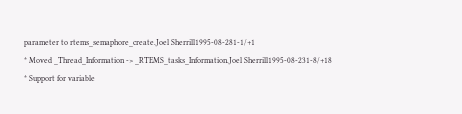parameter to rtems_semaphore_create.Joel Sherrill1995-08-281-1/+1
* Moved _Thread_Information -> _RTEMS_tasks_Information.Joel Sherrill1995-08-231-8/+18
* Support for variable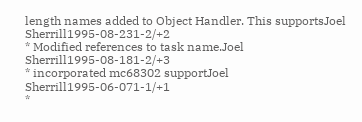length names added to Object Handler. This supportsJoel Sherrill1995-08-231-2/+2
* Modified references to task name.Joel Sherrill1995-08-181-2/+3
* incorporated mc68302 supportJoel Sherrill1995-06-071-1/+1
*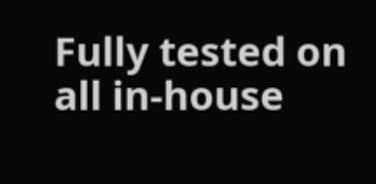Fully tested on all in-house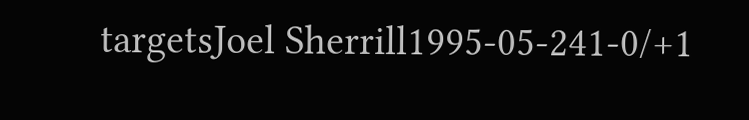targetsJoel Sherrill1995-05-241-0/+1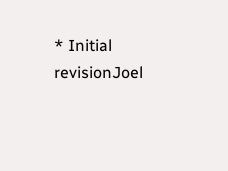* Initial revisionJoel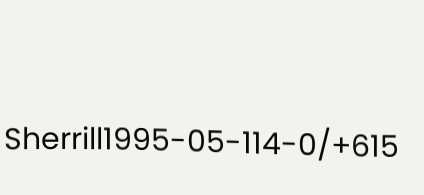Sherrill1995-05-114-0/+615